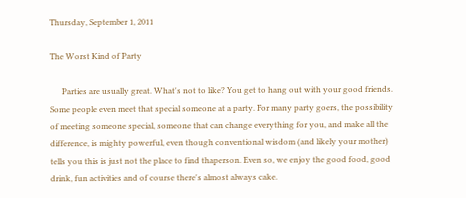Thursday, September 1, 2011

The Worst Kind of Party

      Parties are usually great. What's not to like? You get to hang out with your good friends. Some people even meet that special someone at a party. For many party goers, the possibility of meeting someone special, someone that can change everything for you, and make all the difference, is mighty powerful, even though conventional wisdom (and likely your mother) tells you this is just not the place to find thaperson. Even so, we enjoy the good food, good drink, fun activities and of course there's almost always cake.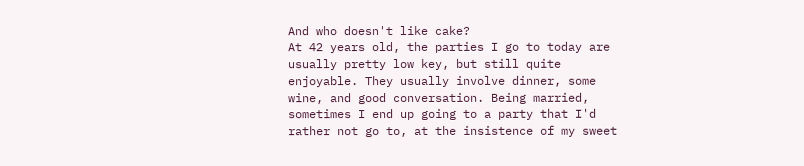And who doesn't like cake?
At 42 years old, the parties I go to today are usually pretty low key, but still quite enjoyable. They usually involve dinner, some wine, and good conversation. Being married, sometimes I end up going to a party that I'd rather not go to, at the insistence of my sweet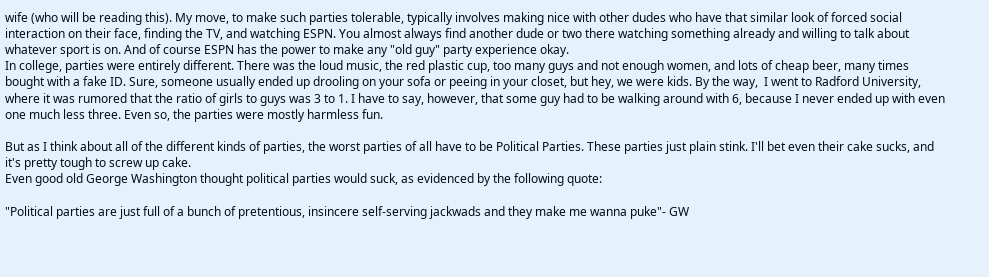wife (who will be reading this). My move, to make such parties tolerable, typically involves making nice with other dudes who have that similar look of forced social interaction on their face, finding the TV, and watching ESPN. You almost always find another dude or two there watching something already and willing to talk about whatever sport is on. And of course ESPN has the power to make any "old guy" party experience okay.
In college, parties were entirely different. There was the loud music, the red plastic cup, too many guys and not enough women, and lots of cheap beer, many times bought with a fake ID. Sure, someone usually ended up drooling on your sofa or peeing in your closet, but hey, we were kids. By the way,  I went to Radford University, where it was rumored that the ratio of girls to guys was 3 to 1. I have to say, however, that some guy had to be walking around with 6, because I never ended up with even one much less three. Even so, the parties were mostly harmless fun.

But as I think about all of the different kinds of parties, the worst parties of all have to be Political Parties. These parties just plain stink. I'll bet even their cake sucks, and it's pretty tough to screw up cake.
Even good old George Washington thought political parties would suck, as evidenced by the following quote:

"Political parties are just full of a bunch of pretentious, insincere self-serving jackwads and they make me wanna puke"- GW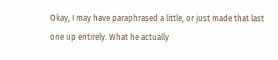Okay, I may have paraphrased a little, or just made that last one up entirely. What he actually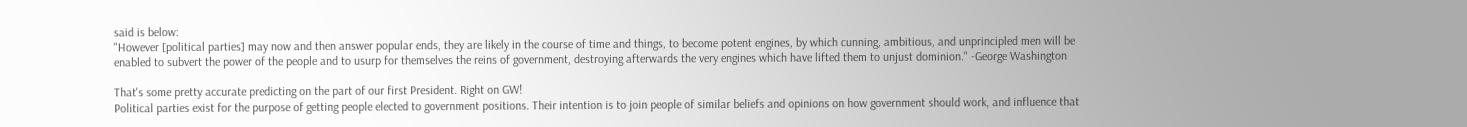said is below:
"However [political parties] may now and then answer popular ends, they are likely in the course of time and things, to become potent engines, by which cunning, ambitious, and unprincipled men will be enabled to subvert the power of the people and to usurp for themselves the reins of government, destroying afterwards the very engines which have lifted them to unjust dominion." -George Washington

That's some pretty accurate predicting on the part of our first President. Right on GW!
Political parties exist for the purpose of getting people elected to government positions. Their intention is to join people of similar beliefs and opinions on how government should work, and influence that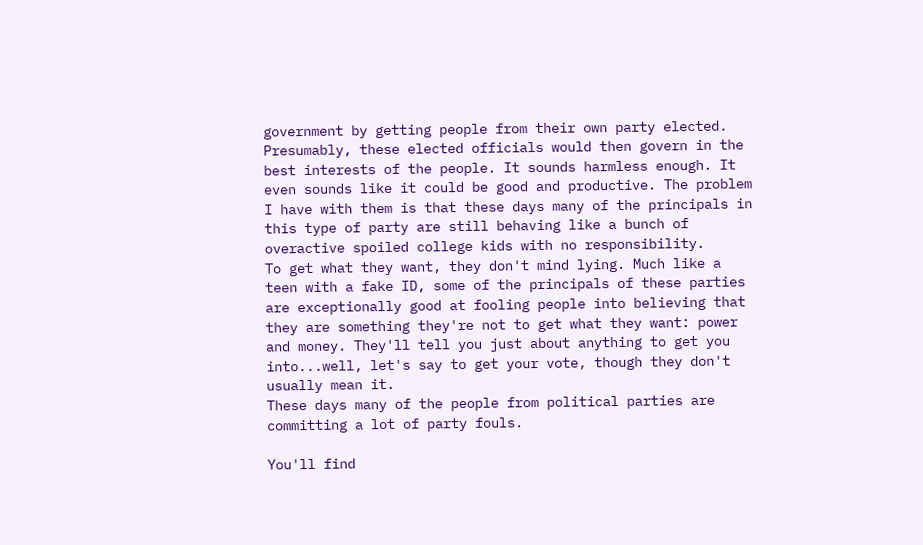government by getting people from their own party elected. Presumably, these elected officials would then govern in the best interests of the people. It sounds harmless enough. It even sounds like it could be good and productive. The problem I have with them is that these days many of the principals in this type of party are still behaving like a bunch of overactive spoiled college kids with no responsibility.
To get what they want, they don't mind lying. Much like a teen with a fake ID, some of the principals of these parties are exceptionally good at fooling people into believing that they are something they're not to get what they want: power and money. They'll tell you just about anything to get you into...well, let's say to get your vote, though they don't usually mean it.
These days many of the people from political parties are committing a lot of party fouls.

You'll find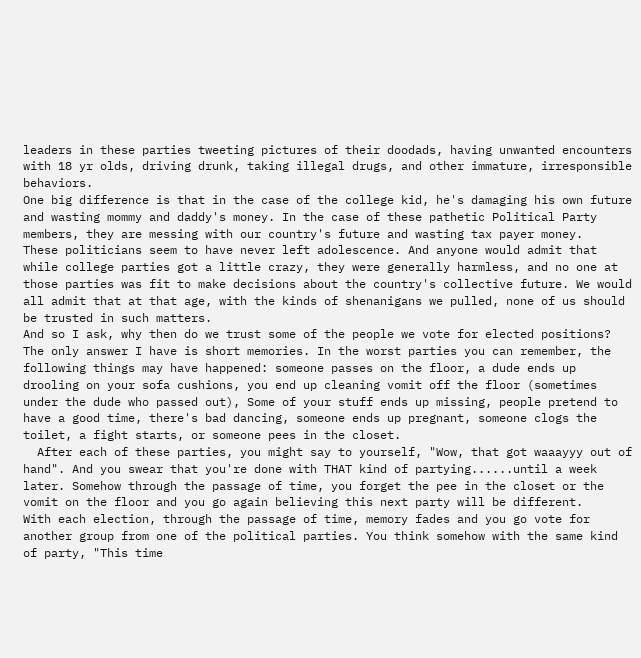leaders in these parties tweeting pictures of their doodads, having unwanted encounters with 18 yr olds, driving drunk, taking illegal drugs, and other immature, irresponsible behaviors.
One big difference is that in the case of the college kid, he's damaging his own future and wasting mommy and daddy's money. In the case of these pathetic Political Party members, they are messing with our country's future and wasting tax payer money.
These politicians seem to have never left adolescence. And anyone would admit that while college parties got a little crazy, they were generally harmless, and no one at those parties was fit to make decisions about the country's collective future. We would all admit that at that age, with the kinds of shenanigans we pulled, none of us should be trusted in such matters.
And so I ask, why then do we trust some of the people we vote for elected positions? The only answer I have is short memories. In the worst parties you can remember, the following things may have happened: someone passes on the floor, a dude ends up drooling on your sofa cushions, you end up cleaning vomit off the floor (sometimes under the dude who passed out), Some of your stuff ends up missing, people pretend to have a good time, there's bad dancing, someone ends up pregnant, someone clogs the toilet, a fight starts, or someone pees in the closet.
  After each of these parties, you might say to yourself, "Wow, that got waaayyy out of hand". And you swear that you're done with THAT kind of partying......until a week later. Somehow through the passage of time, you forget the pee in the closet or the vomit on the floor and you go again believing this next party will be different.
With each election, through the passage of time, memory fades and you go vote for another group from one of the political parties. You think somehow with the same kind of party, "This time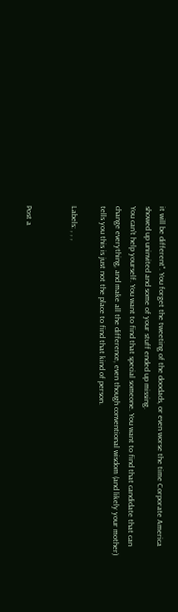it will be different". You forget the tweeting of the doodads, or even worse the time Corporate America showed up uninvited and some of your stuff ended up missing.
You can't help yourself. You want to find that special someone. You want to find that candidate that can change everything, and make all the difference, even though conventional wisdom (and likely your mother) tells you this is just not the place to find that kind of person.

Labels: , , ,


Post a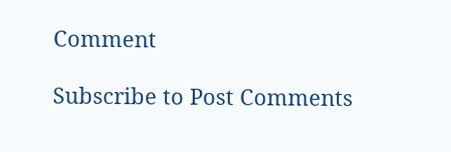Comment

Subscribe to Post Comments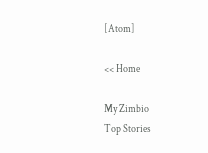[Atom]

<< Home

My Zimbio
Top Stories